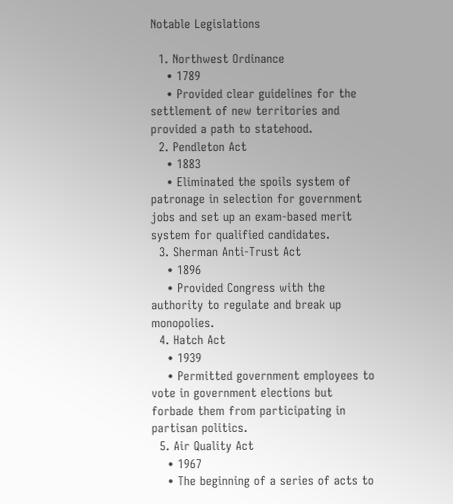Notable Legislations

  1. Northwest Ordinance
    • 1789
    • Provided clear guidelines for the settlement of new territories and provided a path to statehood.
  2. Pendleton Act
    • 1883
    • Eliminated the spoils system of patronage in selection for government jobs and set up an exam-based merit system for qualified candidates.
  3. Sherman Anti-Trust Act
    • 1896
    • Provided Congress with the authority to regulate and break up monopolies.
  4. Hatch Act
    • 1939
    • Permitted government employees to vote in government elections but forbade them from participating in partisan politics.
  5. Air Quality Act
    • 1967
    • The beginning of a series of acts to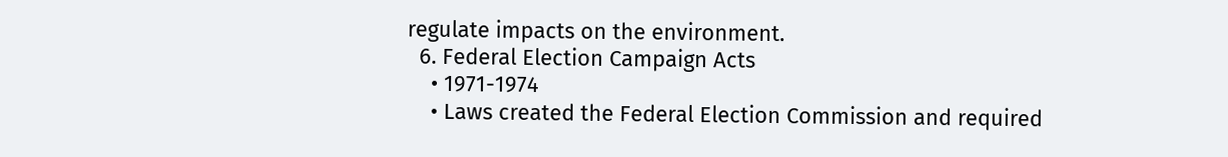regulate impacts on the environment.
  6. Federal Election Campaign Acts
    • 1971-1974
    • Laws created the Federal Election Commission and required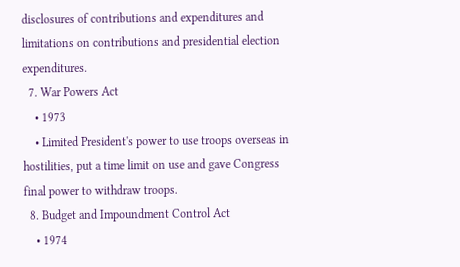disclosures of contributions and expenditures and limitations on contributions and presidential election expenditures.
  7. War Powers Act
    • 1973
    • Limited President's power to use troops overseas in hostilities, put a time limit on use and gave Congress final power to withdraw troops.
  8. Budget and Impoundment Control Act
    • 1974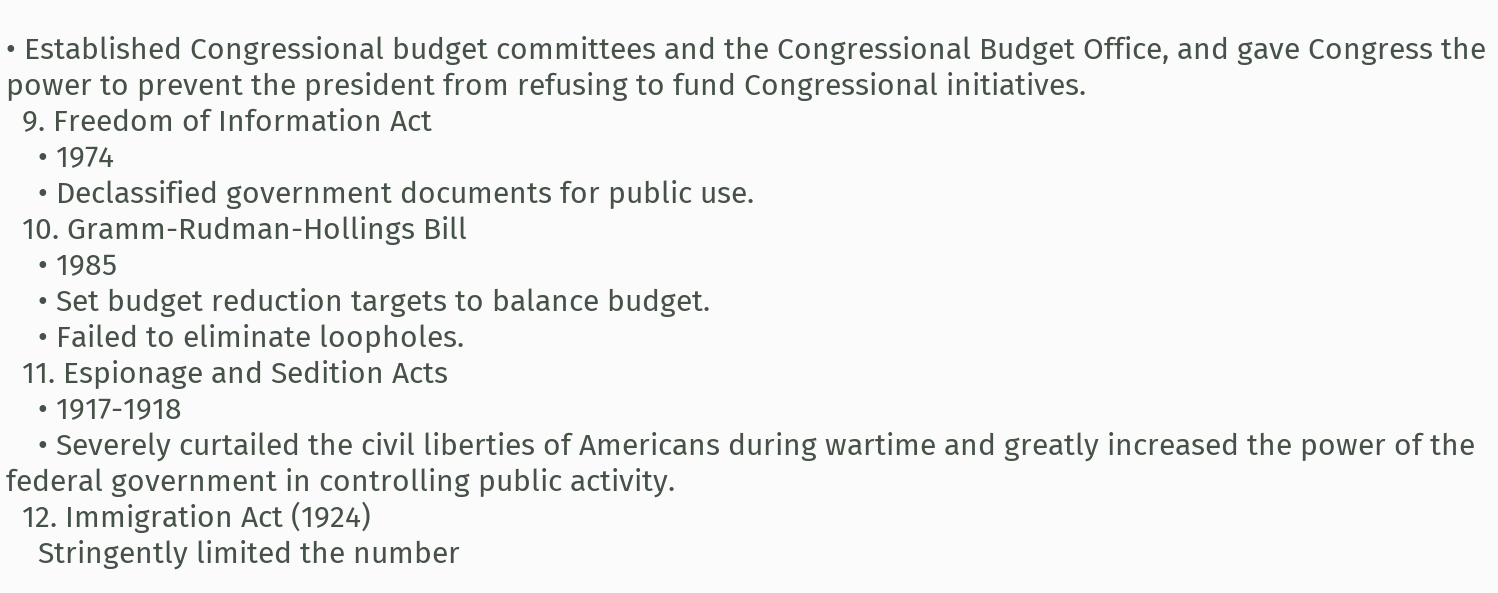• Established Congressional budget committees and the Congressional Budget Office, and gave Congress the power to prevent the president from refusing to fund Congressional initiatives.
  9. Freedom of Information Act
    • 1974
    • Declassified government documents for public use.
  10. Gramm-Rudman-Hollings Bill
    • 1985
    • Set budget reduction targets to balance budget.
    • Failed to eliminate loopholes.
  11. Espionage and Sedition Acts
    • 1917-1918
    • Severely curtailed the civil liberties of Americans during wartime and greatly increased the power of the federal government in controlling public activity.
  12. Immigration Act (1924)
    Stringently limited the number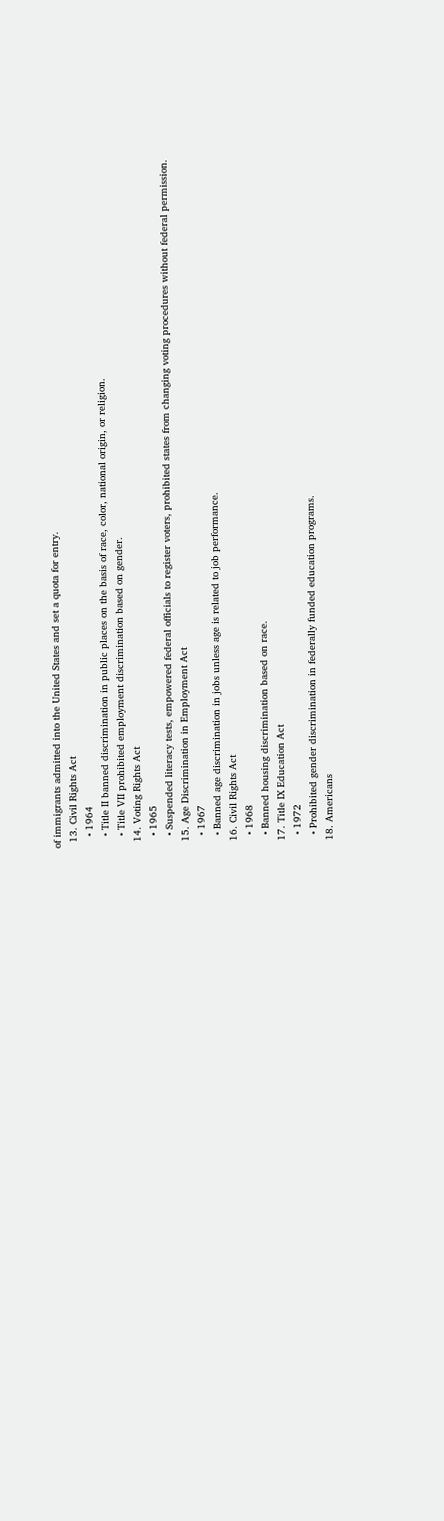of immigrants admitted into the United States and set a quota for entry.
  13. Civil Rights Act
    • 1964
    • Title II banned discrimination in public places on the basis of race, color, national origin, or religion.
    • Title VII prohibited employment discrimination based on gender.
  14. Voting Rights Act
    • 1965
    • Suspended literacy tests, empowered federal officials to register voters, prohibited states from changing voting procedures without federal permission.
  15. Age Discrimination in Employment Act
    • 1967
    • Banned age discrimination in jobs unless age is related to job performance.
  16. Civil Rights Act
    • 1968
    • Banned housing discrimination based on race.
  17. Title IX Education Act
    • 1972
    • Prohibited gender discrimination in federally funded education programs.
  18. Americans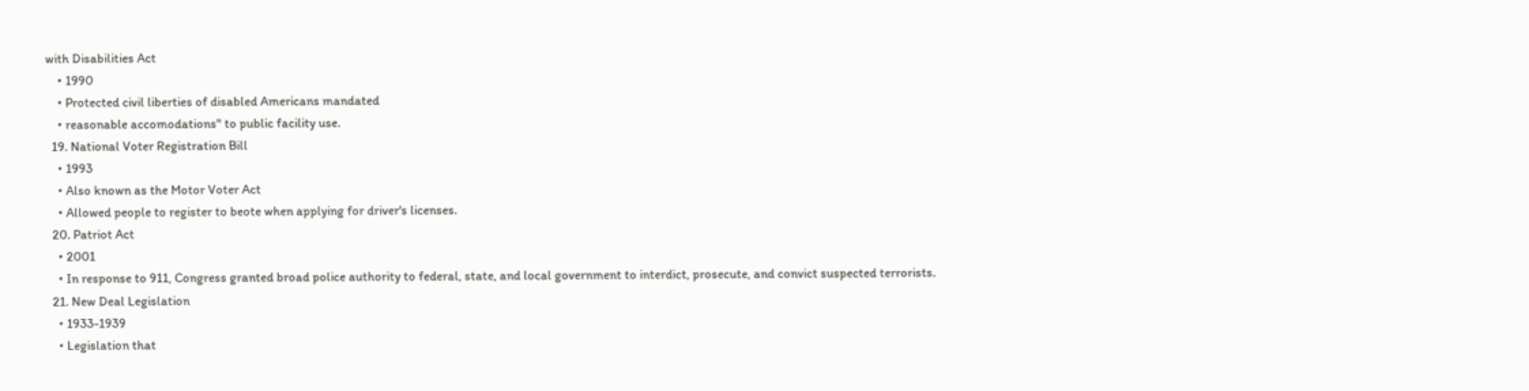with Disabilities Act
    • 1990
    • Protected civil liberties of disabled Americans mandated
    • reasonable accomodations" to public facility use.
  19. National Voter Registration Bill
    • 1993
    • Also known as the Motor Voter Act
    • Allowed people to register to beote when applying for driver's licenses.
  20. Patriot Act
    • 2001
    • In response to 911, Congress granted broad police authority to federal, state, and local government to interdict, prosecute, and convict suspected terrorists.
  21. New Deal Legislation
    • 1933-1939
    • Legislation that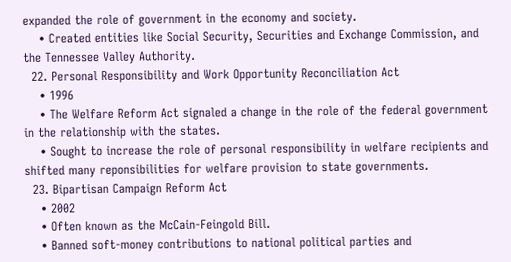expanded the role of government in the economy and society.
    • Created entities like Social Security, Securities and Exchange Commission, and the Tennessee Valley Authority.
  22. Personal Responsibility and Work Opportunity Reconciliation Act
    • 1996
    • The Welfare Reform Act signaled a change in the role of the federal government in the relationship with the states.
    • Sought to increase the role of personal responsibility in welfare recipients and shifted many reponsibilities for welfare provision to state governments.
  23. Bipartisan Campaign Reform Act
    • 2002
    • Often known as the McCain-Feingold Bill.
    • Banned soft-money contributions to national political parties and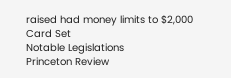raised had money limits to $2,000
Card Set
Notable Legislations
Princeton Review